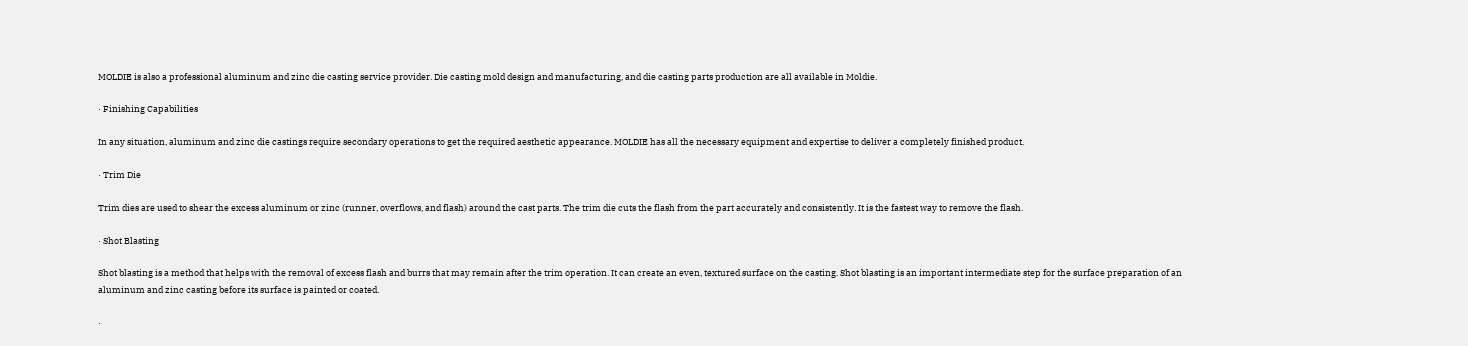MOLDIE is also a professional aluminum and zinc die casting service provider. Die casting mold design and manufacturing, and die casting parts production are all available in Moldie.

· Finishing Capabilities

In any situation, aluminum and zinc die castings require secondary operations to get the required aesthetic appearance. MOLDIE has all the necessary equipment and expertise to deliver a completely finished product.

· Trim Die

Trim dies are used to shear the excess aluminum or zinc (runner, overflows, and flash) around the cast parts. The trim die cuts the flash from the part accurately and consistently. It is the fastest way to remove the flash.

· Shot Blasting

Shot blasting is a method that helps with the removal of excess flash and burrs that may remain after the trim operation. It can create an even, textured surface on the casting. Shot blasting is an important intermediate step for the surface preparation of an aluminum and zinc casting before its surface is painted or coated.

·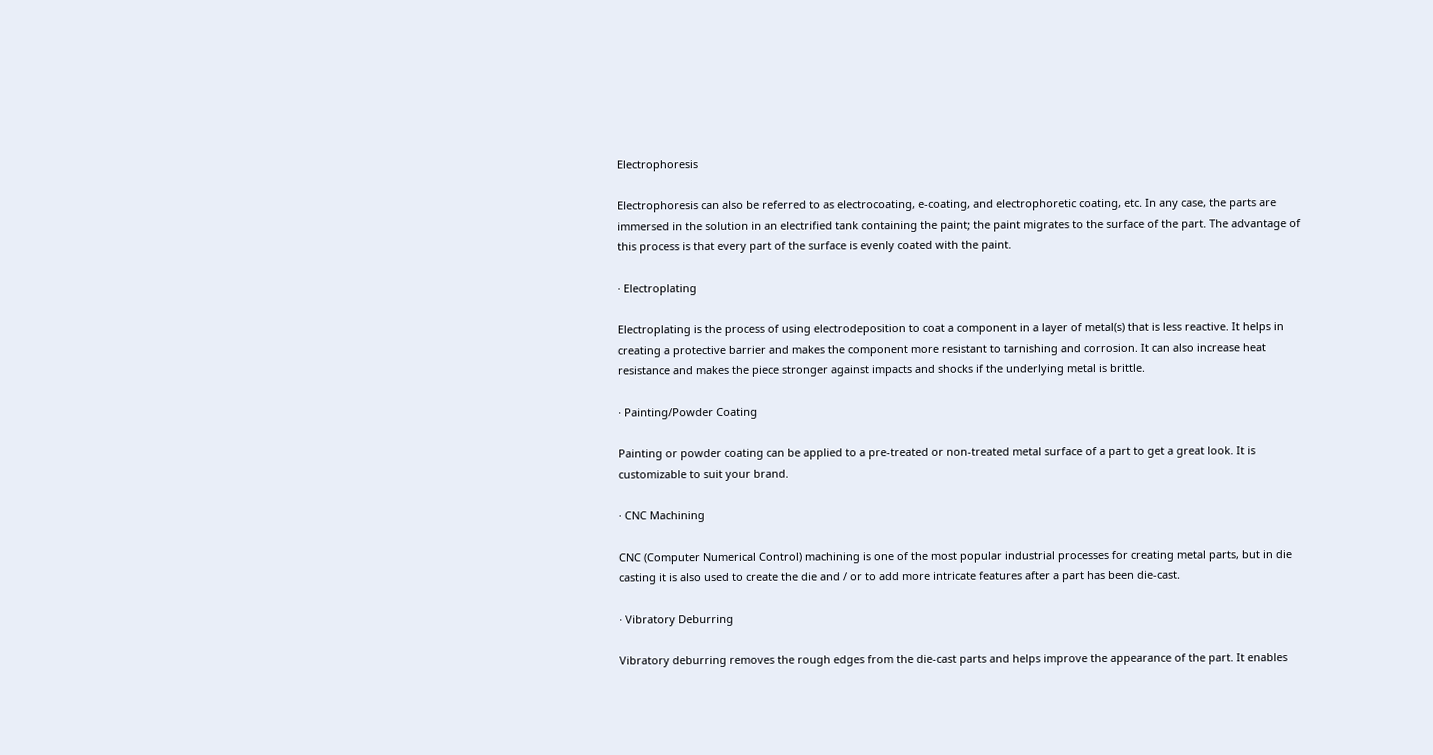Electrophoresis

Electrophoresis can also be referred to as electrocoating, e-coating, and electrophoretic coating, etc. In any case, the parts are immersed in the solution in an electrified tank containing the paint; the paint migrates to the surface of the part. The advantage of this process is that every part of the surface is evenly coated with the paint.

· Electroplating

Electroplating is the process of using electrodeposition to coat a component in a layer of metal(s) that is less reactive. It helps in creating a protective barrier and makes the component more resistant to tarnishing and corrosion. It can also increase heat resistance and makes the piece stronger against impacts and shocks if the underlying metal is brittle.

· Painting/Powder Coating

Painting or powder coating can be applied to a pre-treated or non-treated metal surface of a part to get a great look. It is customizable to suit your brand.

· CNC Machining

CNC (Computer Numerical Control) machining is one of the most popular industrial processes for creating metal parts, but in die casting it is also used to create the die and / or to add more intricate features after a part has been die-cast.

· Vibratory Deburring

Vibratory deburring removes the rough edges from the die-cast parts and helps improve the appearance of the part. It enables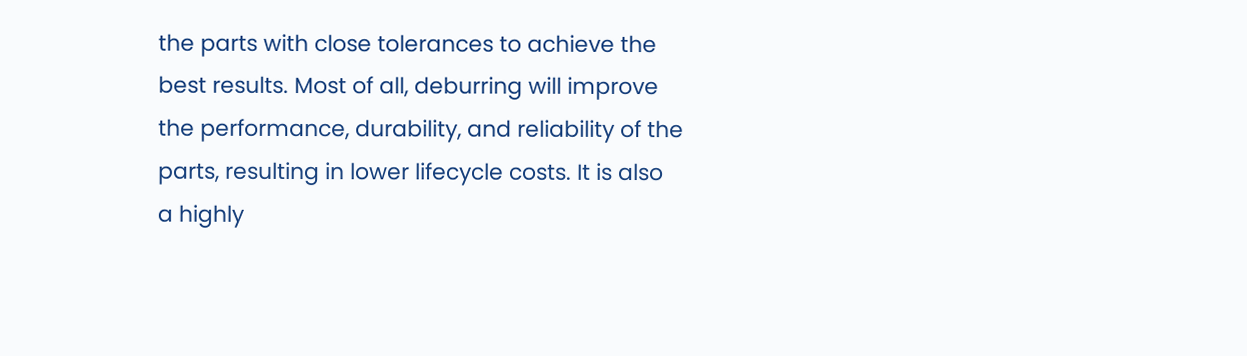the parts with close tolerances to achieve the best results. Most of all, deburring will improve the performance, durability, and reliability of the parts, resulting in lower lifecycle costs. It is also a highly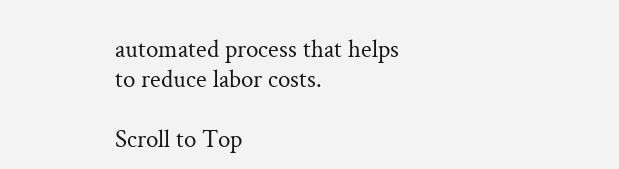automated process that helps to reduce labor costs.

Scroll to Top